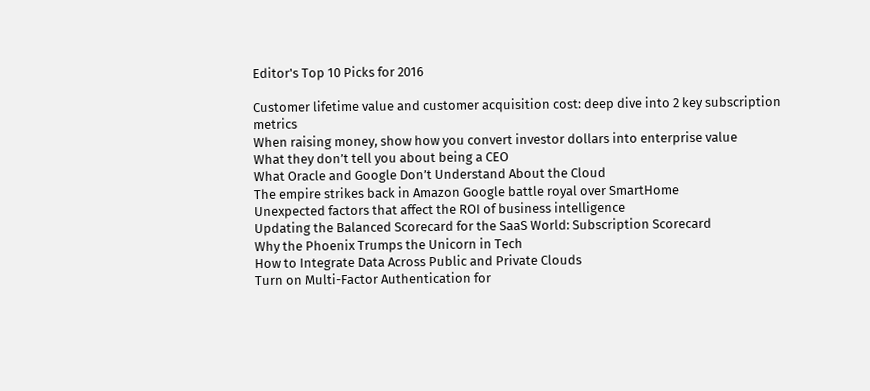Editor's Top 10 Picks for 2016

Customer lifetime value and customer acquisition cost: deep dive into 2 key subscription metrics
When raising money, show how you convert investor dollars into enterprise value
What they don’t tell you about being a CEO
What Oracle and Google Don’t Understand About the Cloud
The empire strikes back in Amazon Google battle royal over SmartHome
Unexpected factors that affect the ROI of business intelligence
Updating the Balanced Scorecard for the SaaS World: Subscription Scorecard
Why the Phoenix Trumps the Unicorn in Tech
How to Integrate Data Across Public and Private Clouds
Turn on Multi-Factor Authentication for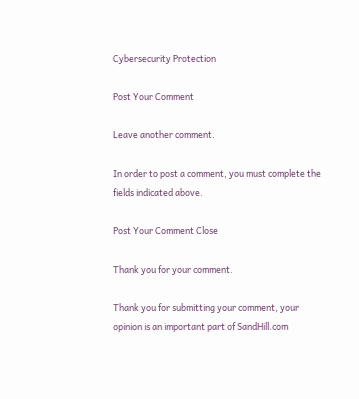Cybersecurity Protection

Post Your Comment

Leave another comment.

In order to post a comment, you must complete the fields indicated above.

Post Your Comment Close

Thank you for your comment.

Thank you for submitting your comment, your opinion is an important part of SandHill.com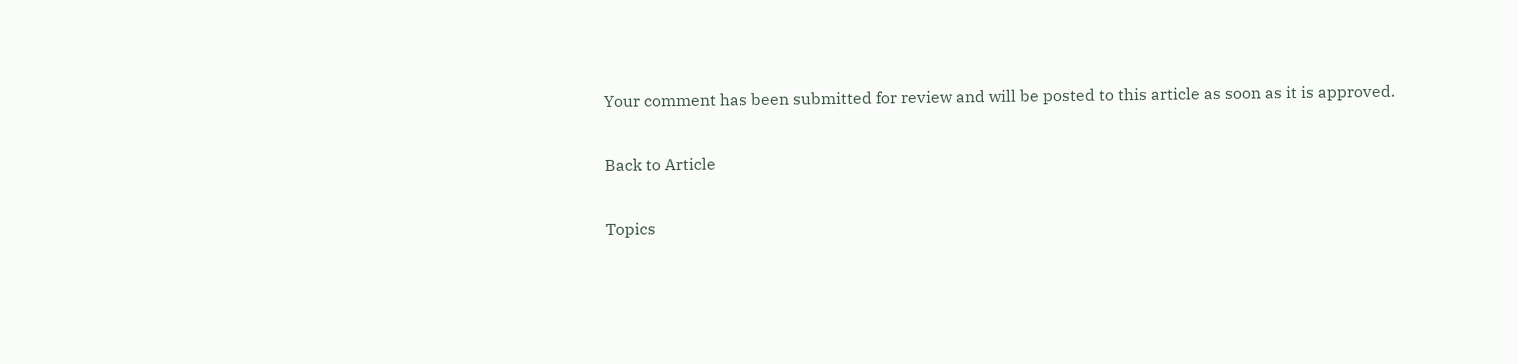Your comment has been submitted for review and will be posted to this article as soon as it is approved.

Back to Article

Topics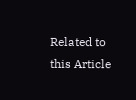Related to this Article